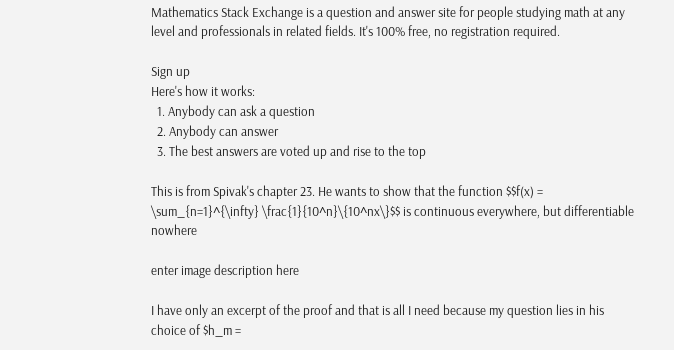Mathematics Stack Exchange is a question and answer site for people studying math at any level and professionals in related fields. It's 100% free, no registration required.

Sign up
Here's how it works:
  1. Anybody can ask a question
  2. Anybody can answer
  3. The best answers are voted up and rise to the top

This is from Spivak's chapter 23. He wants to show that the function $$f(x) = \sum_{n=1}^{\infty} \frac{1}{10^n}\{10^nx\}$$ is continuous everywhere, but differentiable nowhere

enter image description here

I have only an excerpt of the proof and that is all I need because my question lies in his choice of $h_m =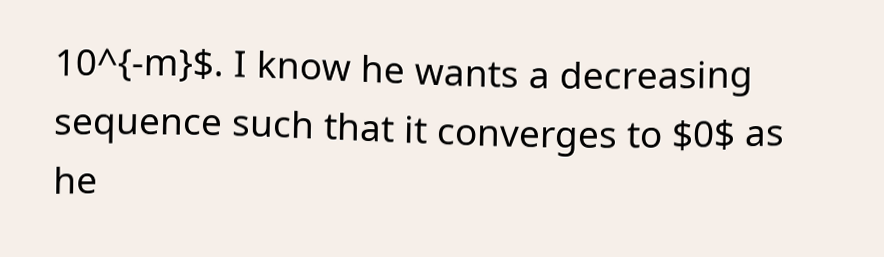10^{-m}$. I know he wants a decreasing sequence such that it converges to $0$ as he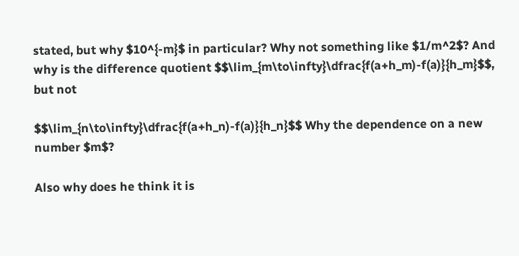stated, but why $10^{-m}$ in particular? Why not something like $1/m^2$? And why is the difference quotient $$\lim_{m\to\infty}\dfrac{f(a+h_m)-f(a)}{h_m}$$, but not

$$\lim_{n\to\infty}\dfrac{f(a+h_n)-f(a)}{h_n}$$ Why the dependence on a new number $m$?

Also why does he think it is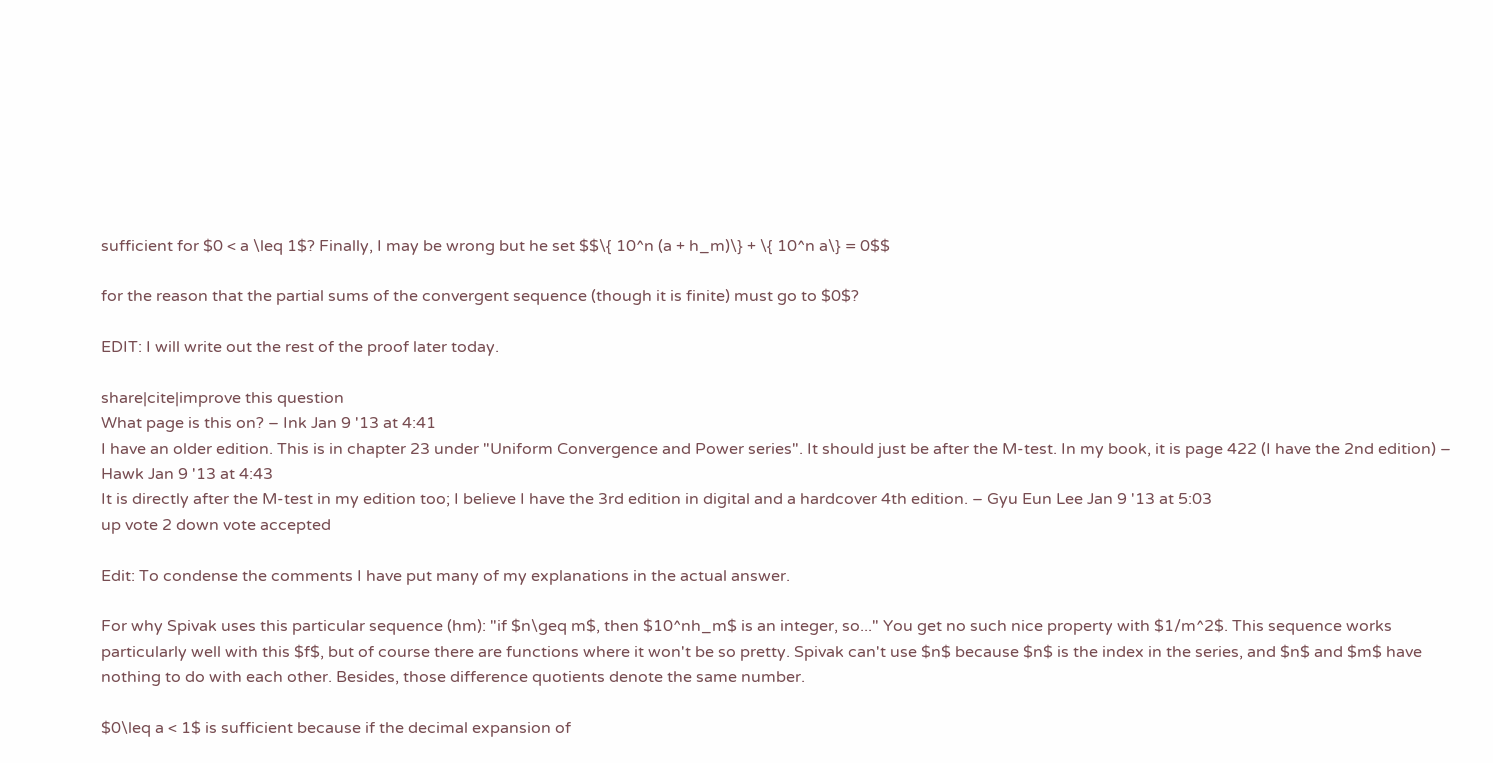sufficient for $0 < a \leq 1$? Finally, I may be wrong but he set $$\{ 10^n (a + h_m)\} + \{ 10^n a\} = 0$$

for the reason that the partial sums of the convergent sequence (though it is finite) must go to $0$?

EDIT: I will write out the rest of the proof later today.

share|cite|improve this question
What page is this on? – Ink Jan 9 '13 at 4:41
I have an older edition. This is in chapter 23 under "Uniform Convergence and Power series". It should just be after the M-test. In my book, it is page 422 (I have the 2nd edition) – Hawk Jan 9 '13 at 4:43
It is directly after the M-test in my edition too; I believe I have the 3rd edition in digital and a hardcover 4th edition. – Gyu Eun Lee Jan 9 '13 at 5:03
up vote 2 down vote accepted

Edit: To condense the comments I have put many of my explanations in the actual answer.

For why Spivak uses this particular sequence (hm): "if $n\geq m$, then $10^nh_m$ is an integer, so..." You get no such nice property with $1/m^2$. This sequence works particularly well with this $f$, but of course there are functions where it won't be so pretty. Spivak can't use $n$ because $n$ is the index in the series, and $n$ and $m$ have nothing to do with each other. Besides, those difference quotients denote the same number.

$0\leq a < 1$ is sufficient because if the decimal expansion of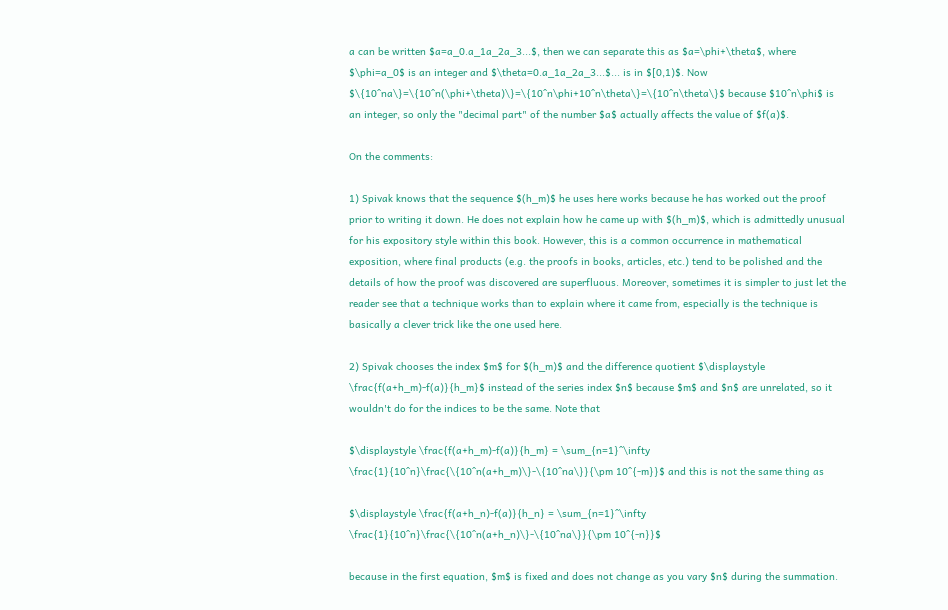a can be written $a=a_0.a_1a_2a_3...$, then we can separate this as $a=\phi+\theta$, where $\phi=a_0$ is an integer and $\theta=0.a_1a_2a_3...$... is in $[0,1)$. Now $\{10^na\}=\{10^n(\phi+\theta)\}=\{10^n\phi+10^n\theta\}=\{10^n\theta\}$ because $10^n\phi$ is an integer, so only the "decimal part" of the number $a$ actually affects the value of $f(a)$.

On the comments:

1) Spivak knows that the sequence $(h_m)$ he uses here works because he has worked out the proof prior to writing it down. He does not explain how he came up with $(h_m)$, which is admittedly unusual for his expository style within this book. However, this is a common occurrence in mathematical exposition, where final products (e.g. the proofs in books, articles, etc.) tend to be polished and the details of how the proof was discovered are superfluous. Moreover, sometimes it is simpler to just let the reader see that a technique works than to explain where it came from, especially is the technique is basically a clever trick like the one used here.

2) Spivak chooses the index $m$ for $(h_m)$ and the difference quotient $\displaystyle \frac{f(a+h_m)-f(a)}{h_m}$ instead of the series index $n$ because $m$ and $n$ are unrelated, so it wouldn't do for the indices to be the same. Note that

$\displaystyle \frac{f(a+h_m)-f(a)}{h_m} = \sum_{n=1}^\infty \frac{1}{10^n}\frac{\{10^n(a+h_m)\}-\{10^na\}}{\pm 10^{-m}}$ and this is not the same thing as

$\displaystyle \frac{f(a+h_n)-f(a)}{h_n} = \sum_{n=1}^\infty \frac{1}{10^n}\frac{\{10^n(a+h_n)\}-\{10^na\}}{\pm 10^{-n}}$

because in the first equation, $m$ is fixed and does not change as you vary $n$ during the summation.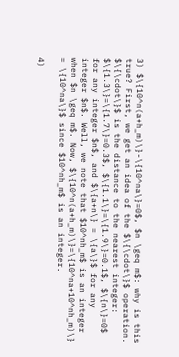3) $\{10^n(a+h_m)\}-\{10^na\}=0$, $n \geq m$: why is this true? First, we get an idea of the $\{\cdot\}$ operation. $\{\cdot\}$ is the distance to the nearest integer: $\{1.3\}=\{1.7\}=0.3$, $\{1.1\}=\{1.9\}=0.1$, $\{n\}=0$ for any integer $n$, and $\{a+n\} = \{a\}$ for any integer $n$. Well, we note that $10^nh_m$ is an integer when $n \geq m$. Now, $\{10^n(a+h_m)\}=\{10^na+10^nh_m)\} = \{10^na\}$ since $10^nh_m$ is an integer.

4)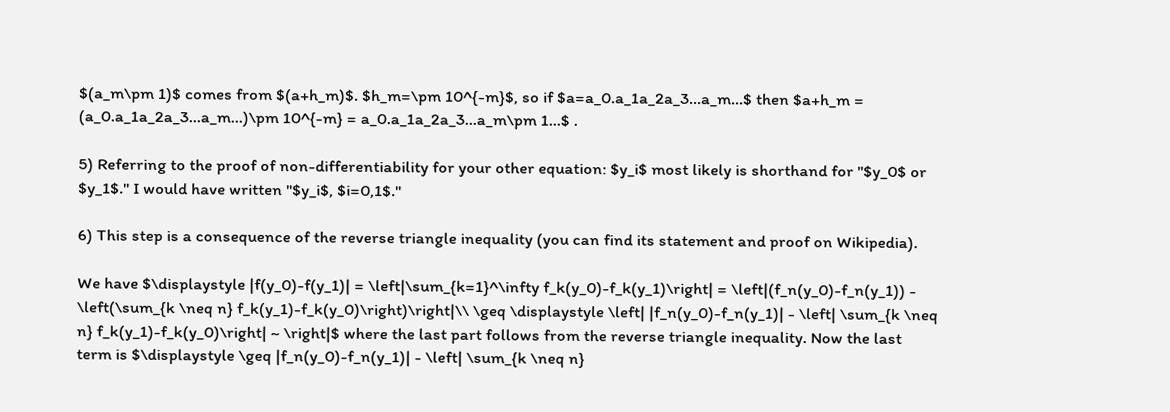$(a_m\pm 1)$ comes from $(a+h_m)$. $h_m=\pm 10^{-m}$, so if $a=a_0.a_1a_2a_3...a_m...$ then $a+h_m = (a_0.a_1a_2a_3...a_m...)\pm 10^{-m} = a_0.a_1a_2a_3...a_m\pm 1...$ .

5) Referring to the proof of non-differentiability for your other equation: $y_i$ most likely is shorthand for "$y_0$ or $y_1$." I would have written "$y_i$, $i=0,1$."

6) This step is a consequence of the reverse triangle inequality (you can find its statement and proof on Wikipedia).

We have $\displaystyle |f(y_0)-f(y_1)| = \left|\sum_{k=1}^\infty f_k(y_0)-f_k(y_1)\right| = \left|(f_n(y_0)-f_n(y_1)) - \left(\sum_{k \neq n} f_k(y_1)-f_k(y_0)\right)\right|\\ \geq \displaystyle \left| |f_n(y_0)-f_n(y_1)| - \left| \sum_{k \neq n} f_k(y_1)-f_k(y_0)\right| ~ \right|$ where the last part follows from the reverse triangle inequality. Now the last term is $\displaystyle \geq |f_n(y_0)-f_n(y_1)| - \left| \sum_{k \neq n}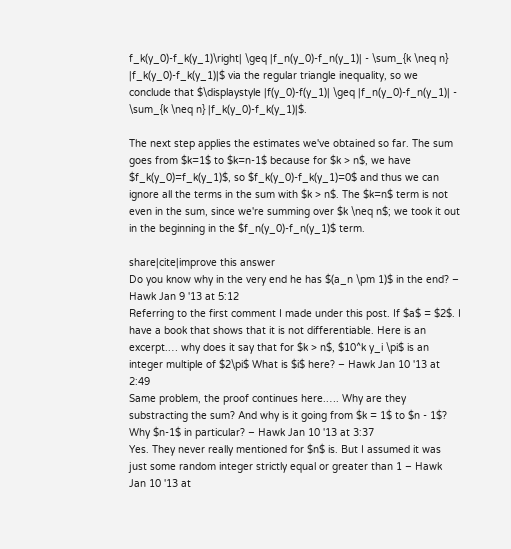f_k(y_0)-f_k(y_1)\right| \geq |f_n(y_0)-f_n(y_1)| - \sum_{k \neq n} |f_k(y_0)-f_k(y_1)|$ via the regular triangle inequality, so we conclude that $\displaystyle |f(y_0)-f(y_1)| \geq |f_n(y_0)-f_n(y_1)| - \sum_{k \neq n} |f_k(y_0)-f_k(y_1)|$.

The next step applies the estimates we've obtained so far. The sum goes from $k=1$ to $k=n-1$ because for $k > n$, we have $f_k(y_0)=f_k(y_1)$, so $f_k(y_0)-f_k(y_1)=0$ and thus we can ignore all the terms in the sum with $k > n$. The $k=n$ term is not even in the sum, since we're summing over $k \neq n$; we took it out in the beginning in the $f_n(y_0)-f_n(y_1)$ term.

share|cite|improve this answer
Do you know why in the very end he has $(a_n \pm 1)$ in the end? – Hawk Jan 9 '13 at 5:12
Referring to the first comment I made under this post. If $a$ = $2$. I have a book that shows that it is not differentiable. Here is an excerpt.… why does it say that for $k > n$, $10^k y_i \pi$ is an integer multiple of $2\pi$ What is $i$ here? – Hawk Jan 10 '13 at 2:49
Same problem, the proof continues here.…. Why are they substracting the sum? And why is it going from $k = 1$ to $n - 1$? Why $n-1$ in particular? – Hawk Jan 10 '13 at 3:37
Yes. They never really mentioned for $n$ is. But I assumed it was just some random integer strictly equal or greater than 1 – Hawk Jan 10 '13 at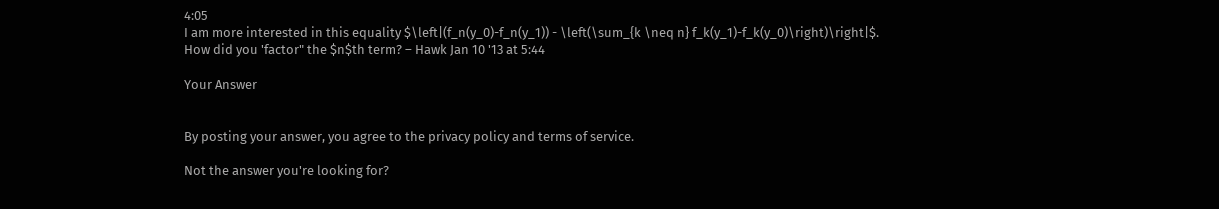4:05
I am more interested in this equality $\left|(f_n(y_0)-f_n(y_1)) - \left(\sum_{k \neq n} f_k(y_1)-f_k(y_0)\right)\right|$. How did you 'factor" the $n$th term? – Hawk Jan 10 '13 at 5:44

Your Answer


By posting your answer, you agree to the privacy policy and terms of service.

Not the answer you're looking for?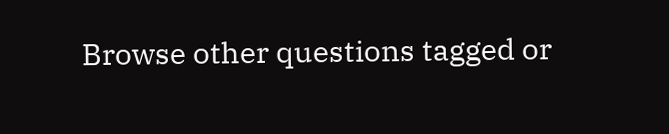Browse other questions tagged or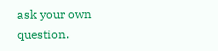ask your own question.